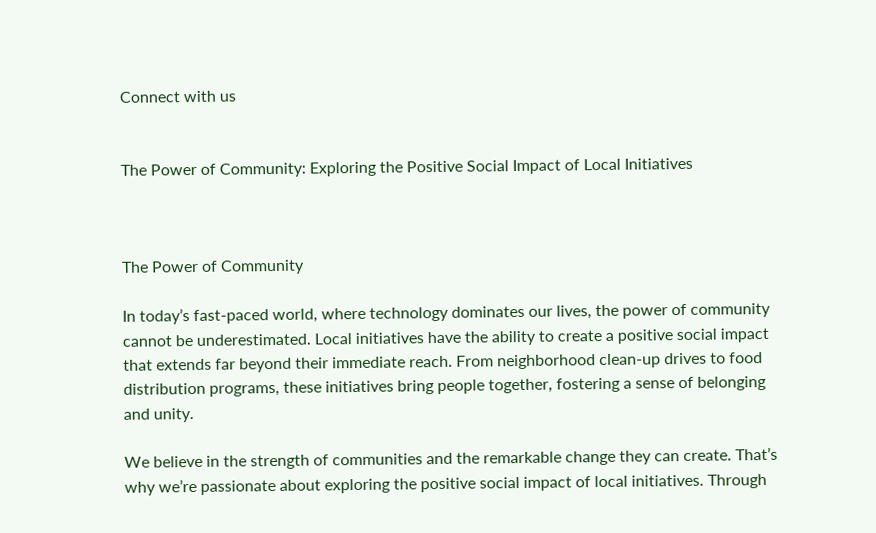Connect with us


The Power of Community: Exploring the Positive Social Impact of Local Initiatives



The Power of Community

In today’s fast-paced world, where technology dominates our lives, the power of community cannot be underestimated. Local initiatives have the ability to create a positive social impact that extends far beyond their immediate reach. From neighborhood clean-up drives to food distribution programs, these initiatives bring people together, fostering a sense of belonging and unity.

We believe in the strength of communities and the remarkable change they can create. That’s why we’re passionate about exploring the positive social impact of local initiatives. Through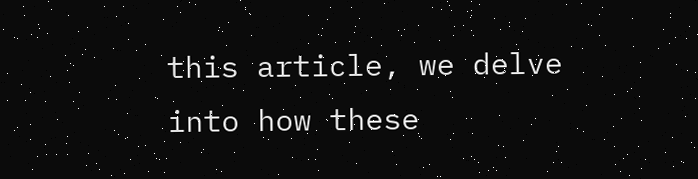this article, we delve into how these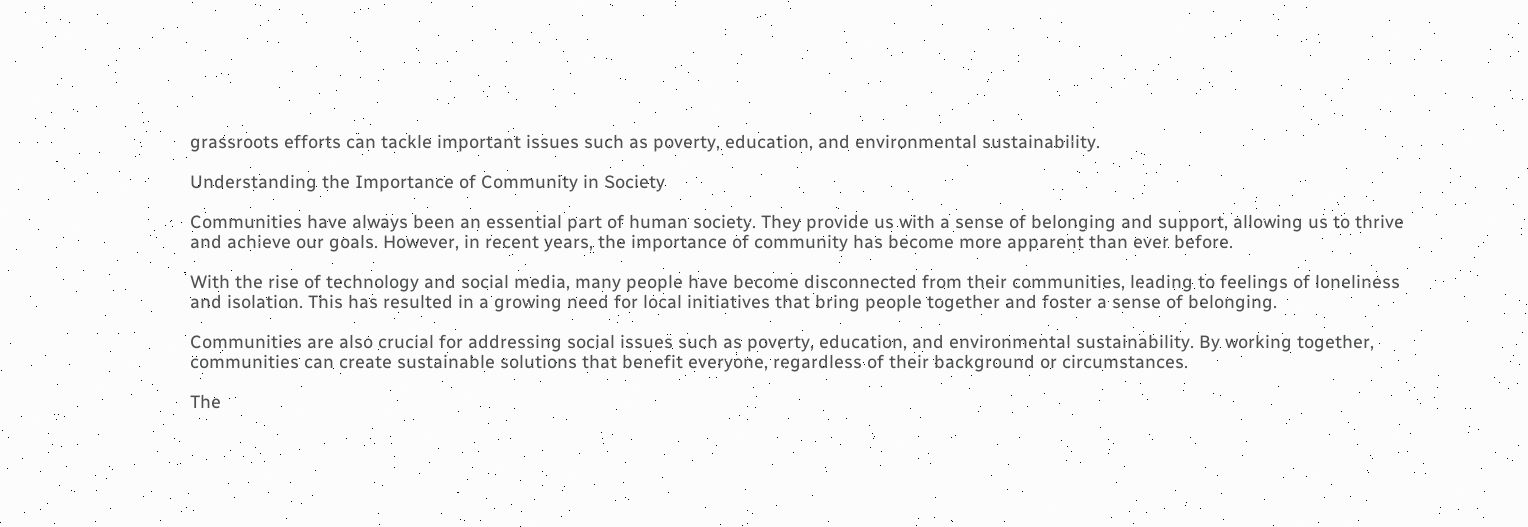grassroots efforts can tackle important issues such as poverty, education, and environmental sustainability.

Understanding the Importance of Community in Society

Communities have always been an essential part of human society. They provide us with a sense of belonging and support, allowing us to thrive and achieve our goals. However, in recent years, the importance of community has become more apparent than ever before.

With the rise of technology and social media, many people have become disconnected from their communities, leading to feelings of loneliness and isolation. This has resulted in a growing need for local initiatives that bring people together and foster a sense of belonging.

Communities are also crucial for addressing social issues such as poverty, education, and environmental sustainability. By working together, communities can create sustainable solutions that benefit everyone, regardless of their background or circumstances.

The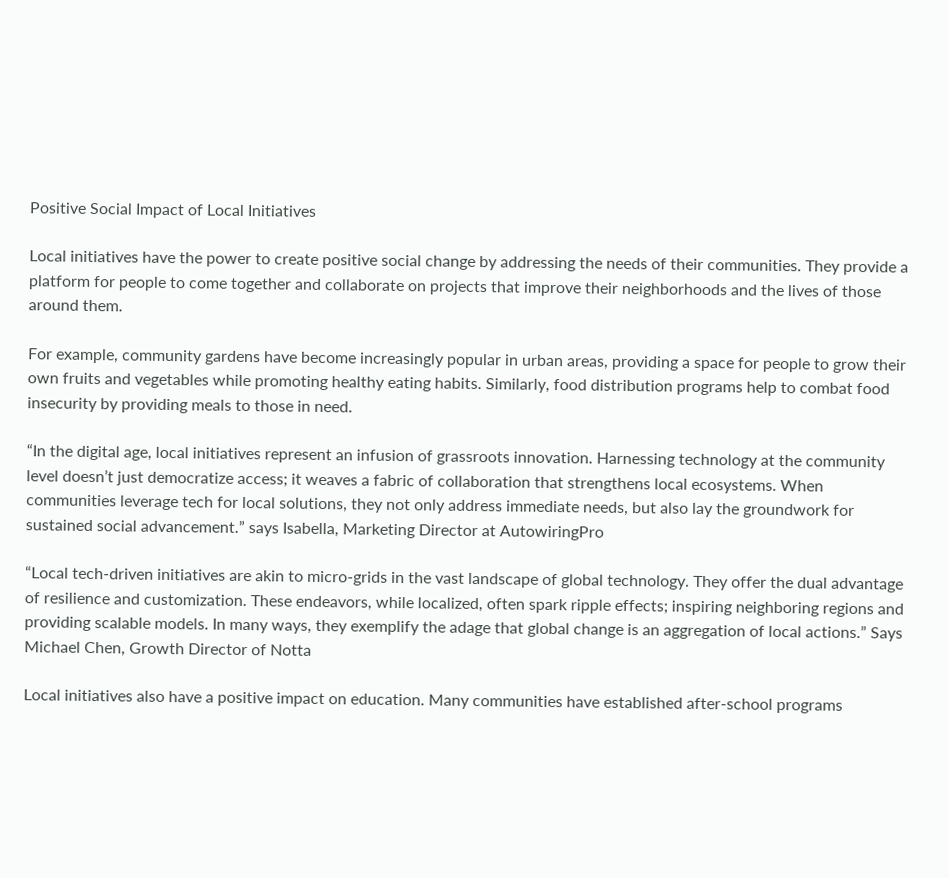Positive Social Impact of Local Initiatives

Local initiatives have the power to create positive social change by addressing the needs of their communities. They provide a platform for people to come together and collaborate on projects that improve their neighborhoods and the lives of those around them.

For example, community gardens have become increasingly popular in urban areas, providing a space for people to grow their own fruits and vegetables while promoting healthy eating habits. Similarly, food distribution programs help to combat food insecurity by providing meals to those in need.

“In the digital age, local initiatives represent an infusion of grassroots innovation. Harnessing technology at the community level doesn’t just democratize access; it weaves a fabric of collaboration that strengthens local ecosystems. When communities leverage tech for local solutions, they not only address immediate needs, but also lay the groundwork for sustained social advancement.” says Isabella, Marketing Director at AutowiringPro

“Local tech-driven initiatives are akin to micro-grids in the vast landscape of global technology. They offer the dual advantage of resilience and customization. These endeavors, while localized, often spark ripple effects; inspiring neighboring regions and providing scalable models. In many ways, they exemplify the adage that global change is an aggregation of local actions.” Says Michael Chen, Growth Director of Notta

Local initiatives also have a positive impact on education. Many communities have established after-school programs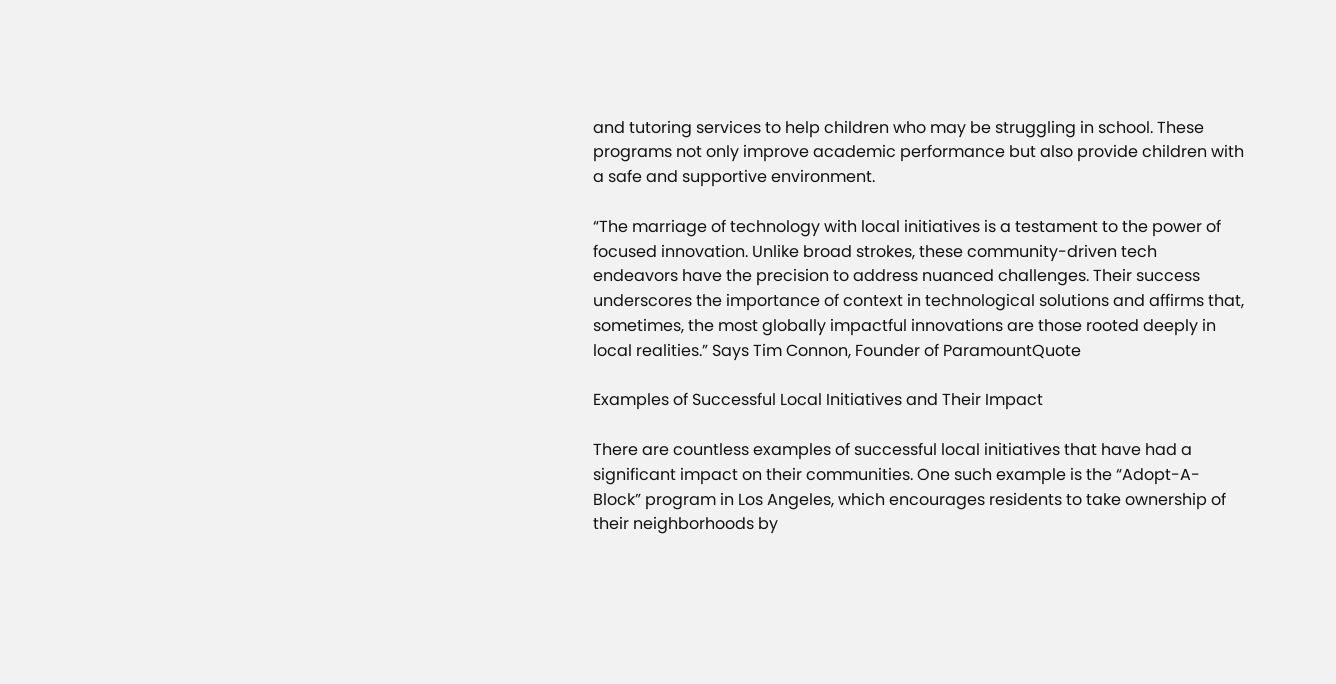and tutoring services to help children who may be struggling in school. These programs not only improve academic performance but also provide children with a safe and supportive environment.

“The marriage of technology with local initiatives is a testament to the power of focused innovation. Unlike broad strokes, these community-driven tech endeavors have the precision to address nuanced challenges. Their success underscores the importance of context in technological solutions and affirms that, sometimes, the most globally impactful innovations are those rooted deeply in local realities.” Says Tim Connon, Founder of ParamountQuote

Examples of Successful Local Initiatives and Their Impact

There are countless examples of successful local initiatives that have had a significant impact on their communities. One such example is the “Adopt-A-Block” program in Los Angeles, which encourages residents to take ownership of their neighborhoods by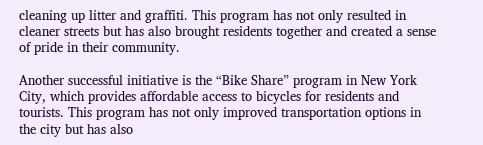cleaning up litter and graffiti. This program has not only resulted in cleaner streets but has also brought residents together and created a sense of pride in their community.

Another successful initiative is the “Bike Share” program in New York City, which provides affordable access to bicycles for residents and tourists. This program has not only improved transportation options in the city but has also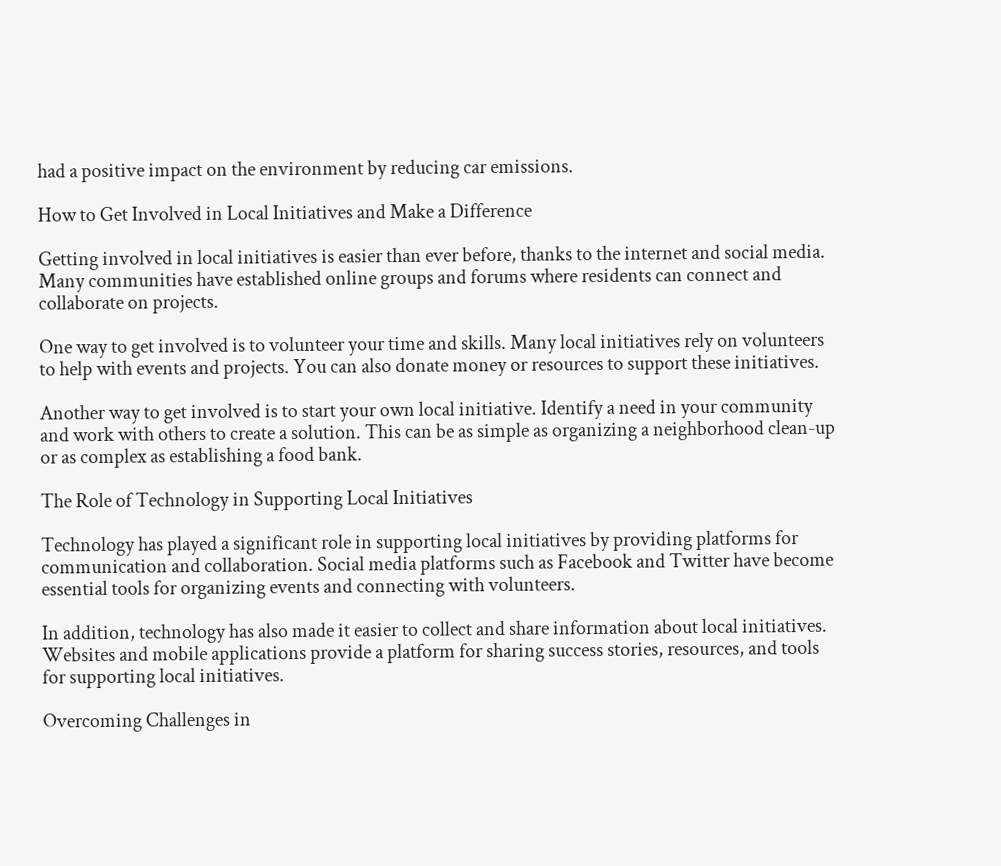had a positive impact on the environment by reducing car emissions.

How to Get Involved in Local Initiatives and Make a Difference

Getting involved in local initiatives is easier than ever before, thanks to the internet and social media. Many communities have established online groups and forums where residents can connect and collaborate on projects.

One way to get involved is to volunteer your time and skills. Many local initiatives rely on volunteers to help with events and projects. You can also donate money or resources to support these initiatives.

Another way to get involved is to start your own local initiative. Identify a need in your community and work with others to create a solution. This can be as simple as organizing a neighborhood clean-up or as complex as establishing a food bank.

The Role of Technology in Supporting Local Initiatives

Technology has played a significant role in supporting local initiatives by providing platforms for communication and collaboration. Social media platforms such as Facebook and Twitter have become essential tools for organizing events and connecting with volunteers.

In addition, technology has also made it easier to collect and share information about local initiatives. Websites and mobile applications provide a platform for sharing success stories, resources, and tools for supporting local initiatives.

Overcoming Challenges in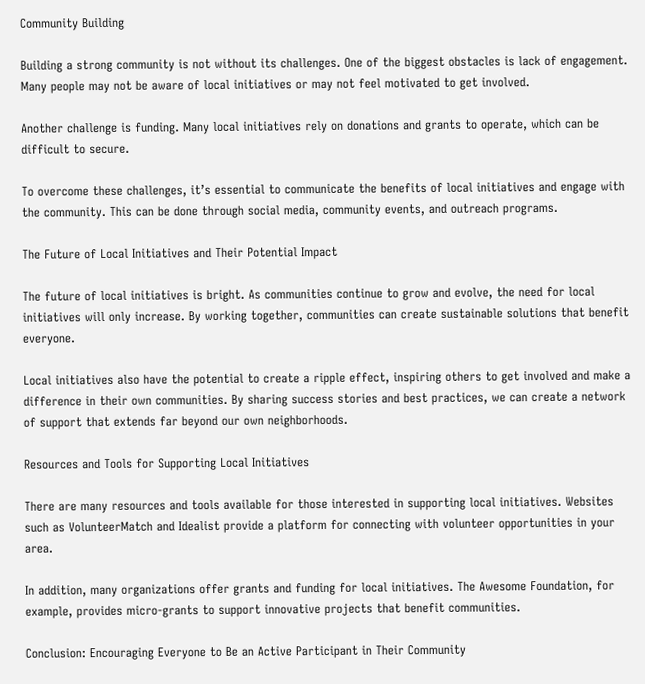Community Building

Building a strong community is not without its challenges. One of the biggest obstacles is lack of engagement. Many people may not be aware of local initiatives or may not feel motivated to get involved.

Another challenge is funding. Many local initiatives rely on donations and grants to operate, which can be difficult to secure.

To overcome these challenges, it’s essential to communicate the benefits of local initiatives and engage with the community. This can be done through social media, community events, and outreach programs.

The Future of Local Initiatives and Their Potential Impact

The future of local initiatives is bright. As communities continue to grow and evolve, the need for local initiatives will only increase. By working together, communities can create sustainable solutions that benefit everyone.

Local initiatives also have the potential to create a ripple effect, inspiring others to get involved and make a difference in their own communities. By sharing success stories and best practices, we can create a network of support that extends far beyond our own neighborhoods.

Resources and Tools for Supporting Local Initiatives

There are many resources and tools available for those interested in supporting local initiatives. Websites such as VolunteerMatch and Idealist provide a platform for connecting with volunteer opportunities in your area.

In addition, many organizations offer grants and funding for local initiatives. The Awesome Foundation, for example, provides micro-grants to support innovative projects that benefit communities.

Conclusion: Encouraging Everyone to Be an Active Participant in Their Community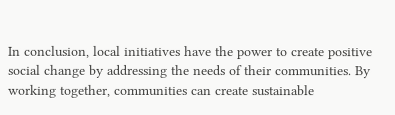In conclusion, local initiatives have the power to create positive social change by addressing the needs of their communities. By working together, communities can create sustainable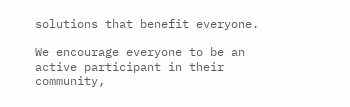solutions that benefit everyone.

We encourage everyone to be an active participant in their community,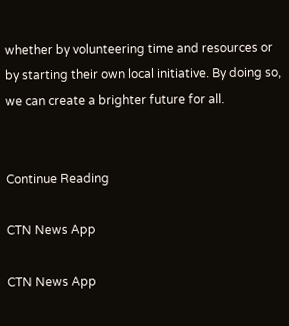whether by volunteering time and resources or by starting their own local initiative. By doing so, we can create a brighter future for all.


Continue Reading

CTN News App

CTN News App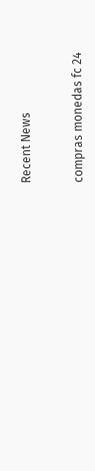Recent News


compras monedas fc 24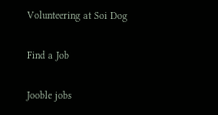Volunteering at Soi Dog

Find a Job

Jooble jobs